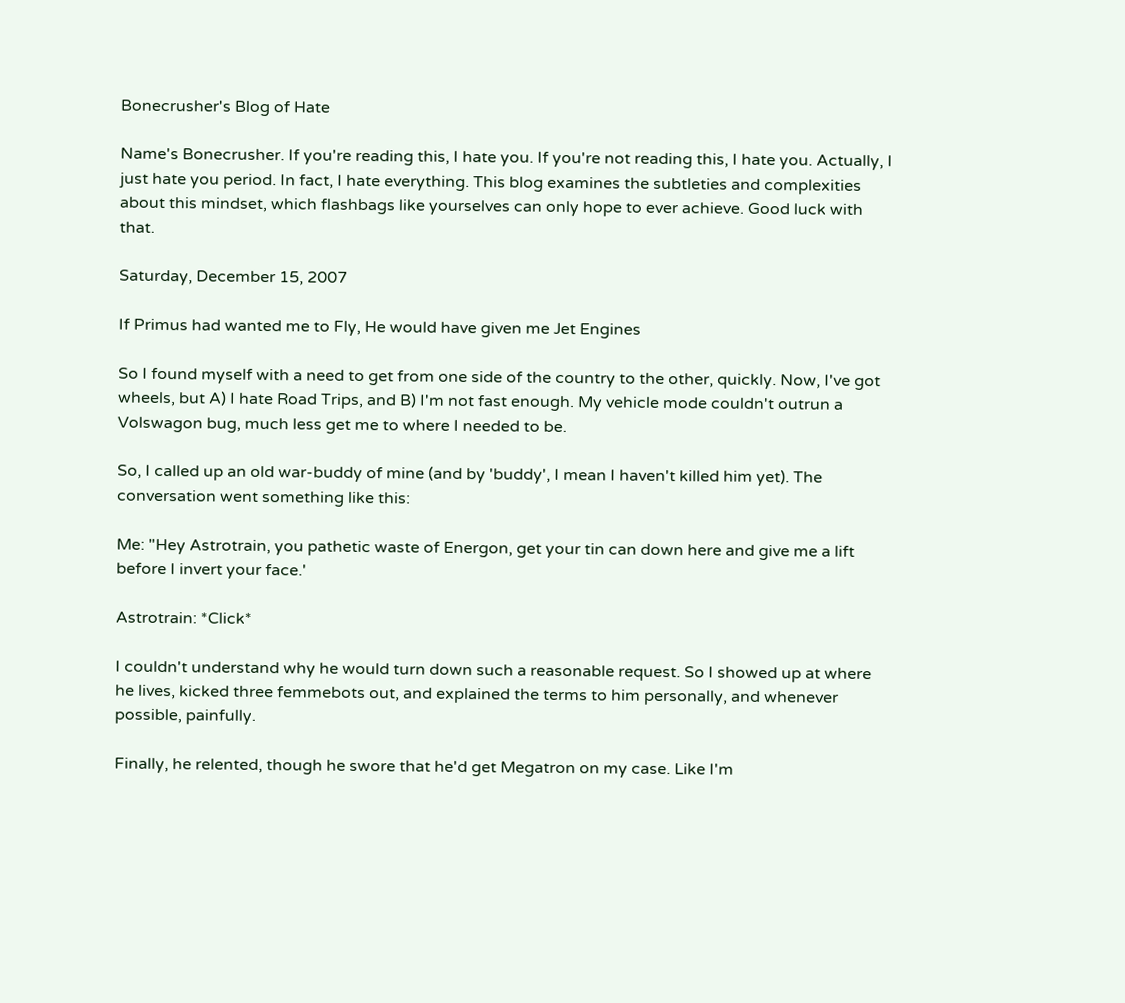Bonecrusher's Blog of Hate

Name's Bonecrusher. If you're reading this, I hate you. If you're not reading this, I hate you. Actually, I just hate you period. In fact, I hate everything. This blog examines the subtleties and complexities about this mindset, which flashbags like yourselves can only hope to ever achieve. Good luck with that.

Saturday, December 15, 2007

If Primus had wanted me to Fly, He would have given me Jet Engines

So I found myself with a need to get from one side of the country to the other, quickly. Now, I've got wheels, but A) I hate Road Trips, and B) I'm not fast enough. My vehicle mode couldn't outrun a Volswagon bug, much less get me to where I needed to be.

So, I called up an old war-buddy of mine (and by 'buddy', I mean I haven't killed him yet). The conversation went something like this:

Me: "Hey Astrotrain, you pathetic waste of Energon, get your tin can down here and give me a lift before I invert your face.'

Astrotrain: *Click*

I couldn't understand why he would turn down such a reasonable request. So I showed up at where he lives, kicked three femmebots out, and explained the terms to him personally, and whenever possible, painfully.

Finally, he relented, though he swore that he'd get Megatron on my case. Like I'm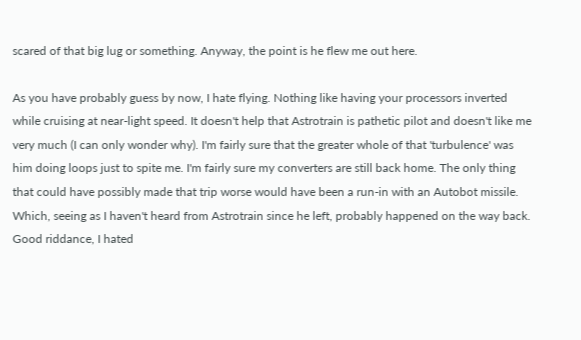scared of that big lug or something. Anyway, the point is he flew me out here.

As you have probably guess by now, I hate flying. Nothing like having your processors inverted while cruising at near-light speed. It doesn't help that Astrotrain is pathetic pilot and doesn't like me very much (I can only wonder why). I'm fairly sure that the greater whole of that 'turbulence' was him doing loops just to spite me. I'm fairly sure my converters are still back home. The only thing that could have possibly made that trip worse would have been a run-in with an Autobot missile. Which, seeing as I haven't heard from Astrotrain since he left, probably happened on the way back. Good riddance, I hated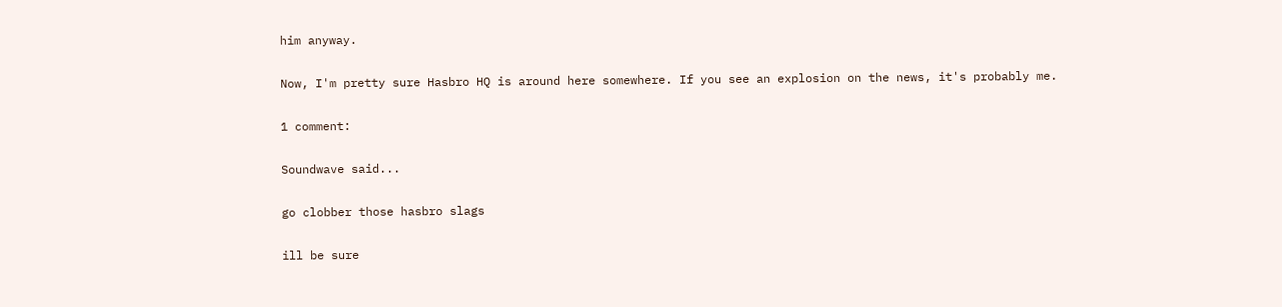him anyway.

Now, I'm pretty sure Hasbro HQ is around here somewhere. If you see an explosion on the news, it's probably me.

1 comment:

Soundwave said...

go clobber those hasbro slags

ill be sure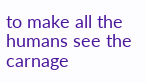to make all the humans see the carnage